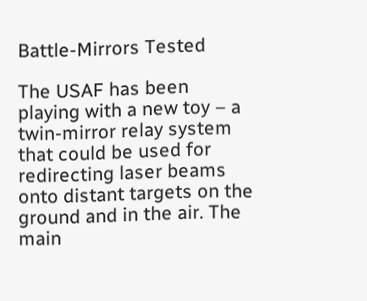Battle-Mirrors Tested

The USAF has been playing with a new toy – a twin-mirror relay system that could be used for redirecting laser beams onto distant targets on the ground and in the air. The main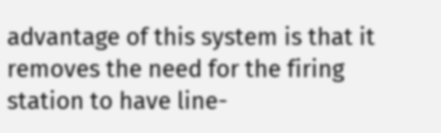advantage of this system is that it removes the need for the firing station to have line-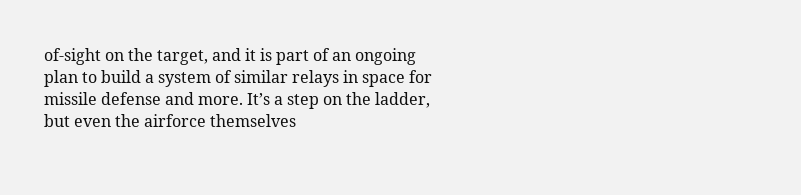of-sight on the target, and it is part of an ongoing plan to build a system of similar relays in space for missile defense and more. It’s a step on the ladder, but even the airforce themselves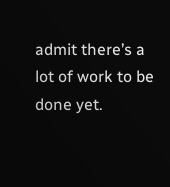admit there’s a lot of work to be done yet.